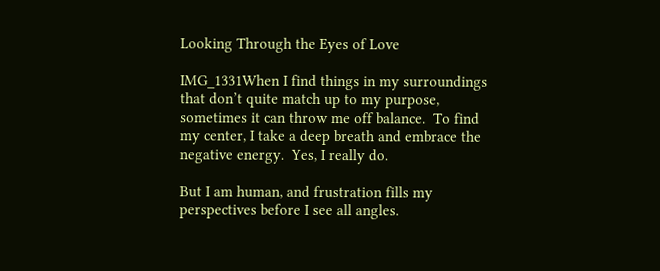Looking Through the Eyes of Love

IMG_1331When I find things in my surroundings that don’t quite match up to my purpose, sometimes it can throw me off balance.  To find my center, I take a deep breath and embrace the negative energy.  Yes, I really do.

But I am human, and frustration fills my perspectives before I see all angles.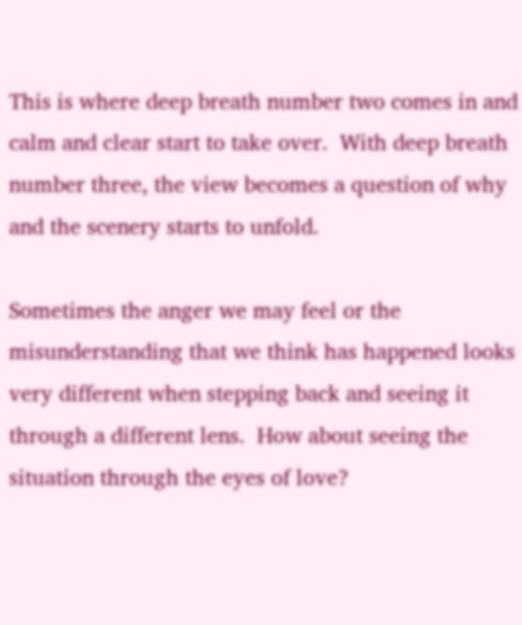This is where deep breath number two comes in and calm and clear start to take over.  With deep breath number three, the view becomes a question of why and the scenery starts to unfold.

Sometimes the anger we may feel or the misunderstanding that we think has happened looks very different when stepping back and seeing it through a different lens.  How about seeing the situation through the eyes of love?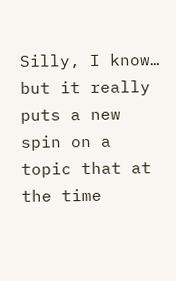Silly, I know… but it really puts a new spin on a topic that at the time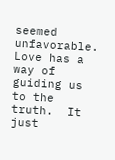seemed unfavorable.  Love has a way of guiding us to the truth.  It just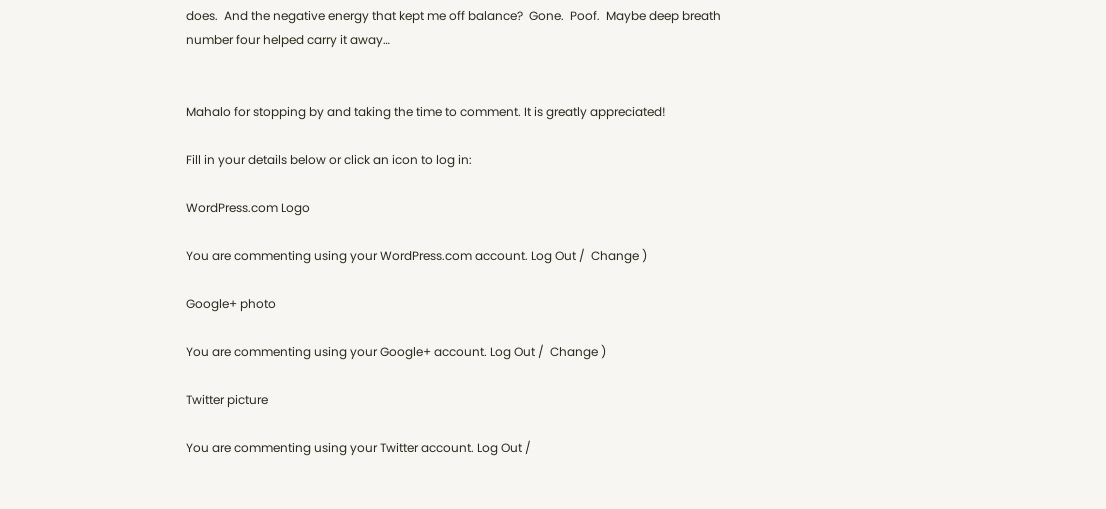does.  And the negative energy that kept me off balance?  Gone.  Poof.  Maybe deep breath number four helped carry it away…


Mahalo for stopping by and taking the time to comment. It is greatly appreciated!

Fill in your details below or click an icon to log in:

WordPress.com Logo

You are commenting using your WordPress.com account. Log Out /  Change )

Google+ photo

You are commenting using your Google+ account. Log Out /  Change )

Twitter picture

You are commenting using your Twitter account. Log Out /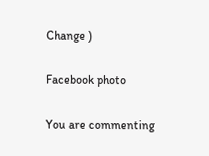Change )

Facebook photo

You are commenting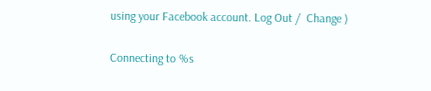using your Facebook account. Log Out /  Change )


Connecting to %s